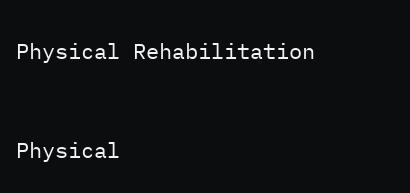Physical Rehabilitation


Physical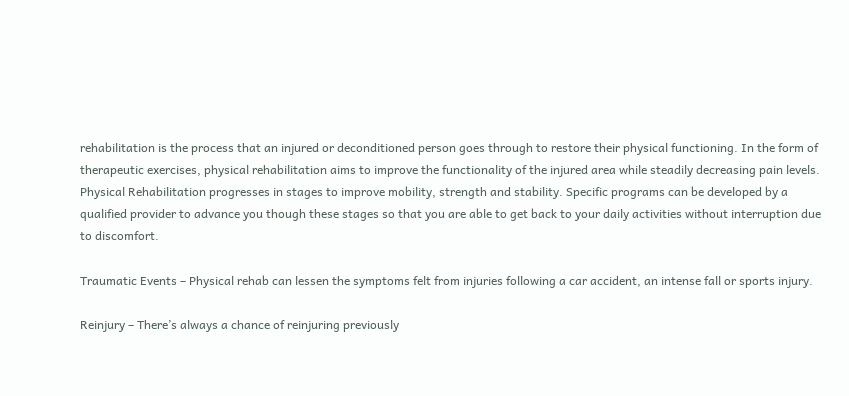rehabilitation is the process that an injured or deconditioned person goes through to restore their physical functioning. In the form of therapeutic exercises, physical rehabilitation aims to improve the functionality of the injured area while steadily decreasing pain levels.
Physical Rehabilitation progresses in stages to improve mobility, strength and stability. Specific programs can be developed by a qualified provider to advance you though these stages so that you are able to get back to your daily activities without interruption due to discomfort.

Traumatic Events – Physical rehab can lessen the symptoms felt from injuries following a car accident, an intense fall or sports injury.

Reinjury – There’s always a chance of reinjuring previously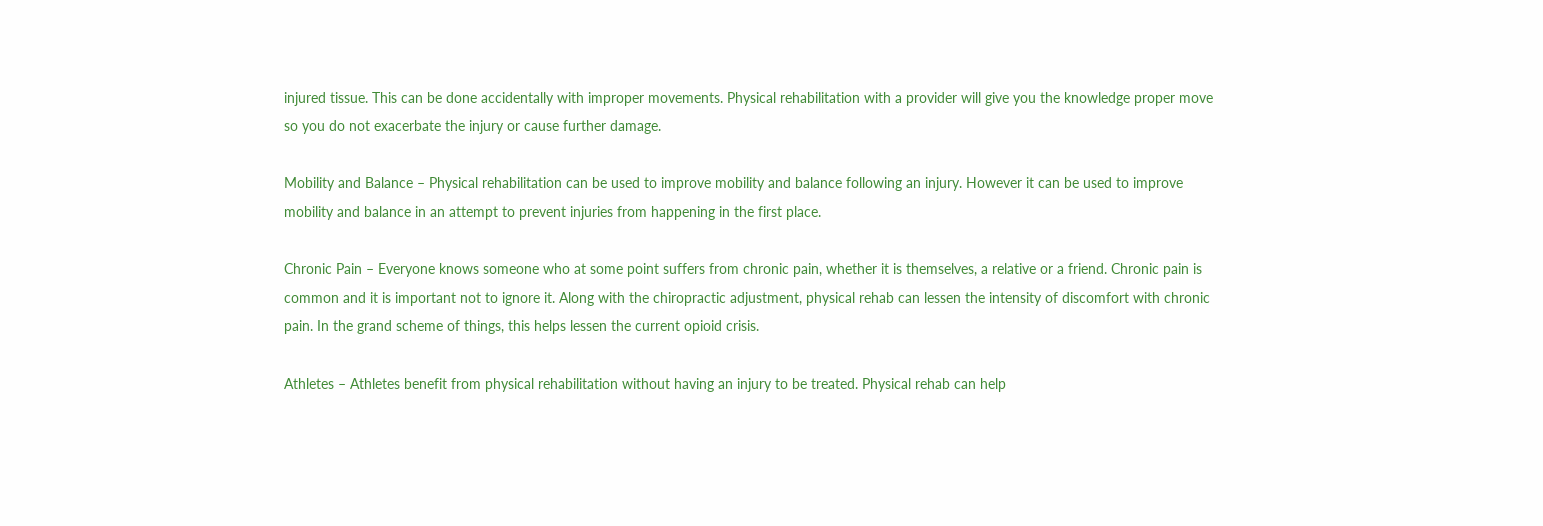injured tissue. This can be done accidentally with improper movements. Physical rehabilitation with a provider will give you the knowledge proper move so you do not exacerbate the injury or cause further damage.

Mobility and Balance – Physical rehabilitation can be used to improve mobility and balance following an injury. However it can be used to improve mobility and balance in an attempt to prevent injuries from happening in the first place.

Chronic Pain – Everyone knows someone who at some point suffers from chronic pain, whether it is themselves, a relative or a friend. Chronic pain is common and it is important not to ignore it. Along with the chiropractic adjustment, physical rehab can lessen the intensity of discomfort with chronic pain. In the grand scheme of things, this helps lessen the current opioid crisis.

Athletes – Athletes benefit from physical rehabilitation without having an injury to be treated. Physical rehab can help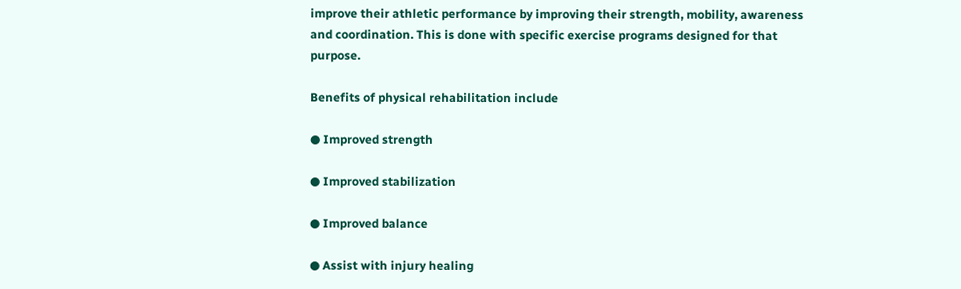improve their athletic performance by improving their strength, mobility, awareness and coordination. This is done with specific exercise programs designed for that purpose.

Benefits of physical rehabilitation include

● Improved strength

● Improved stabilization

● Improved balance

● Assist with injury healing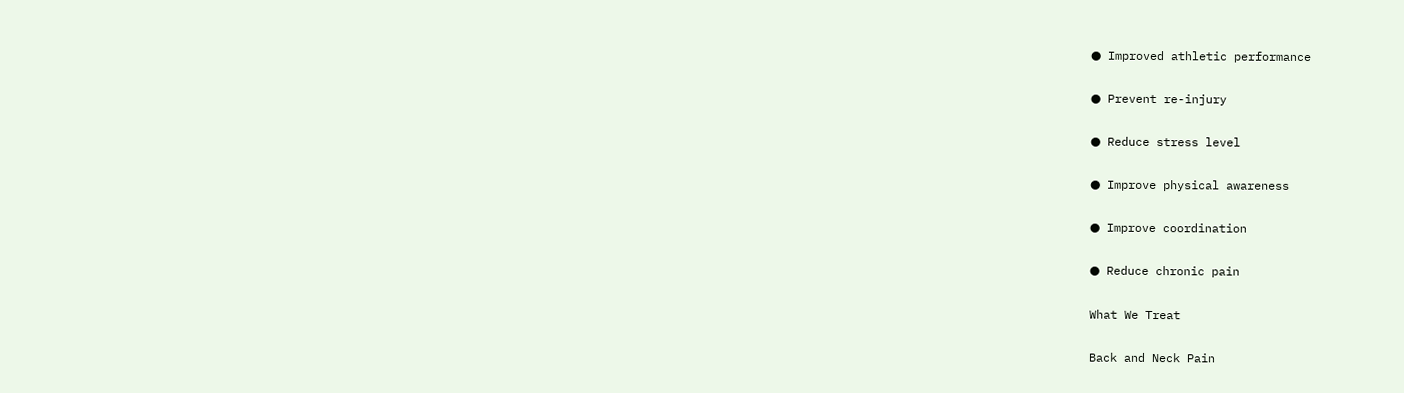● Improved athletic performance

● Prevent re-injury

● Reduce stress level

● Improve physical awareness

● Improve coordination

● Reduce chronic pain

What We Treat

Back and Neck Pain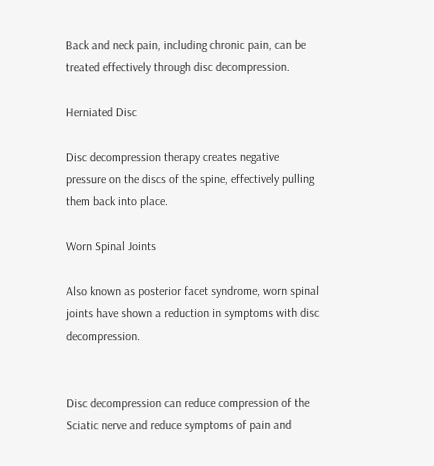Back and neck pain, including chronic pain, can be treated effectively through disc decompression.

Herniated Disc

Disc decompression therapy creates negative pressure on the discs of the spine, effectively pulling them back into place.

Worn Spinal Joints

Also known as posterior facet syndrome, worn spinal joints have shown a reduction in symptoms with disc decompression.


Disc decompression can reduce compression of the Sciatic nerve and reduce symptoms of pain and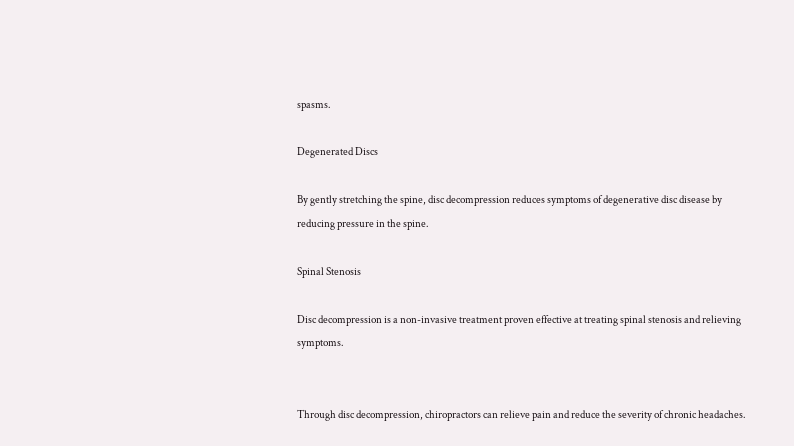spasms.

Degenerated Discs

By gently stretching the spine, disc decompression reduces symptoms of degenerative disc disease by reducing pressure in the spine.

Spinal Stenosis

Disc decompression is a non-invasive treatment proven effective at treating spinal stenosis and relieving symptoms.


Through disc decompression, chiropractors can relieve pain and reduce the severity of chronic headaches.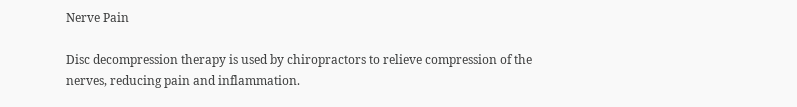Nerve Pain

Disc decompression therapy is used by chiropractors to relieve compression of the nerves, reducing pain and inflammation.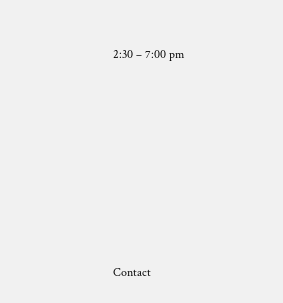2:30 – 7:00 pm













Contact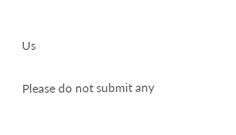Us


Please do not submit any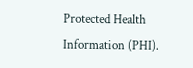Protected Health Information (PHI).